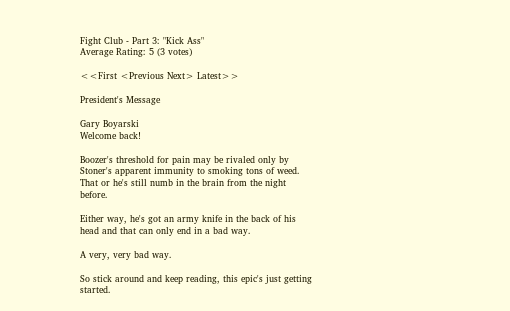Fight Club - Part 3: "Kick Ass"
Average Rating: 5 (3 votes)

<<First <Previous Next> Latest>>

President's Message

Gary Boyarski
Welcome back!

Boozer's threshold for pain may be rivaled only by Stoner's apparent immunity to smoking tons of weed. That or he's still numb in the brain from the night before.

Either way, he's got an army knife in the back of his head and that can only end in a bad way.

A very, very bad way.

So stick around and keep reading, this epic's just getting started.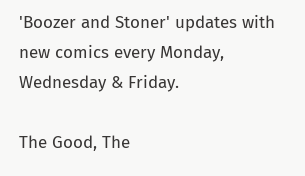'Boozer and Stoner' updates with new comics every Monday, Wednesday & Friday.

The Good, The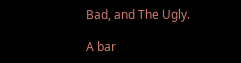Bad, and The Ugly.

A bar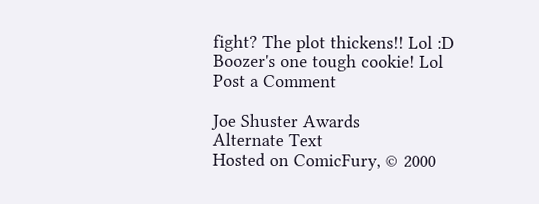fight? The plot thickens!! Lol :D
Boozer's one tough cookie! Lol
Post a Comment

Joe Shuster Awards
Alternate Text
Hosted on ComicFury, © 2000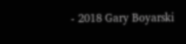- 2018 Gary Boyarski